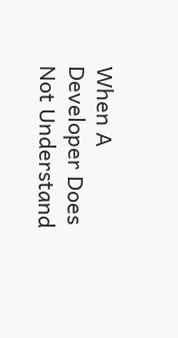When A Developer Does Not Understand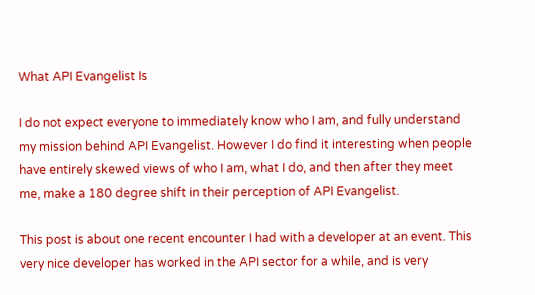What API Evangelist Is

I do not expect everyone to immediately know who I am, and fully understand my mission behind API Evangelist. However I do find it interesting when people have entirely skewed views of who I am, what I do, and then after they meet me, make a 180 degree shift in their perception of API Evangelist.

This post is about one recent encounter I had with a developer at an event. This very nice developer has worked in the API sector for a while, and is very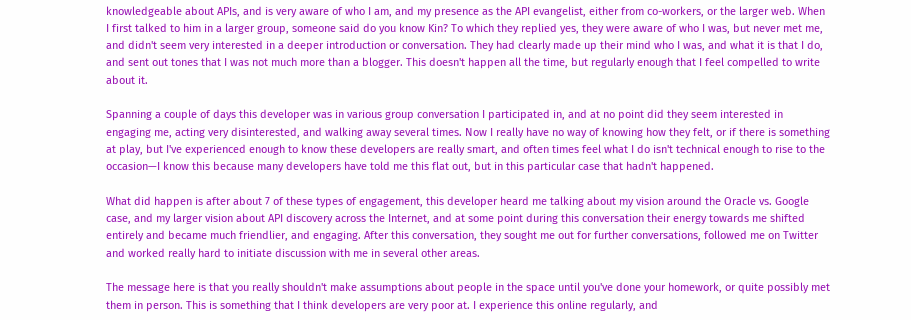knowledgeable about APIs, and is very aware of who I am, and my presence as the API evangelist, either from co-workers, or the larger web. When I first talked to him in a larger group, someone said do you know Kin? To which they replied yes, they were aware of who I was, but never met me, and didn't seem very interested in a deeper introduction or conversation. They had clearly made up their mind who I was, and what it is that I do, and sent out tones that I was not much more than a blogger. This doesn't happen all the time, but regularly enough that I feel compelled to write about it.

Spanning a couple of days this developer was in various group conversation I participated in, and at no point did they seem interested in engaging me, acting very disinterested, and walking away several times. Now I really have no way of knowing how they felt, or if there is something at play, but I've experienced enough to know these developers are really smart, and often times feel what I do isn't technical enough to rise to the occasion—I know this because many developers have told me this flat out, but in this particular case that hadn't happened.

What did happen is after about 7 of these types of engagement, this developer heard me talking about my vision around the Oracle vs. Google case, and my larger vision about API discovery across the Internet, and at some point during this conversation their energy towards me shifted entirely and became much friendlier, and engaging. After this conversation, they sought me out for further conversations, followed me on Twitter and worked really hard to initiate discussion with me in several other areas.

The message here is that you really shouldn't make assumptions about people in the space until you've done your homework, or quite possibly met them in person. This is something that I think developers are very poor at. I experience this online regularly, and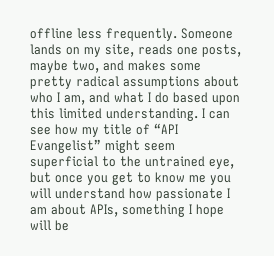offline less frequently. Someone lands on my site, reads one posts, maybe two, and makes some pretty radical assumptions about who I am, and what I do based upon this limited understanding. I can see how my title of “API Evangelist” might seem superficial to the untrained eye, but once you get to know me you will understand how passionate I am about APIs, something I hope will be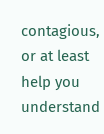contagious, or at least help you understand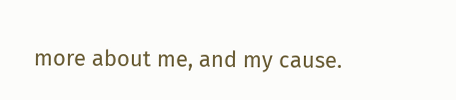more about me, and my cause.